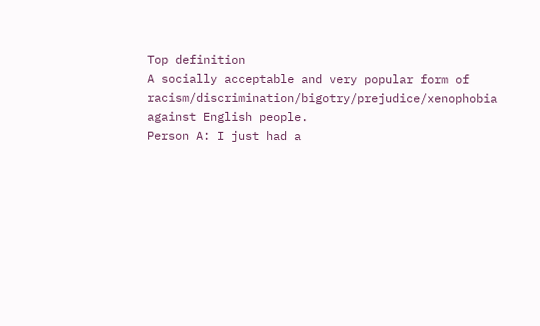Top definition
A socially acceptable and very popular form of racism/discrimination/bigotry/prejudice/xenophobia against English people.
Person A: I just had a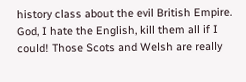history class about the evil British Empire. God, I hate the English, kill them all if I could! Those Scots and Welsh are really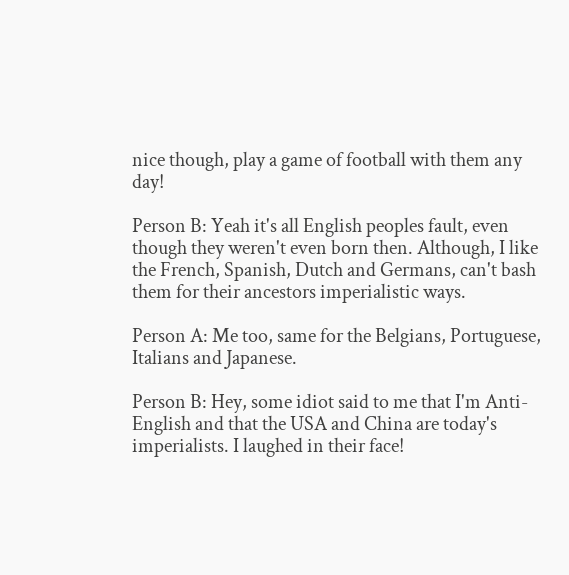nice though, play a game of football with them any day!

Person B: Yeah it's all English peoples fault, even though they weren't even born then. Although, I like the French, Spanish, Dutch and Germans, can't bash them for their ancestors imperialistic ways.

Person A: Me too, same for the Belgians, Portuguese, Italians and Japanese.

Person B: Hey, some idiot said to me that I'm Anti-English and that the USA and China are today's imperialists. I laughed in their face!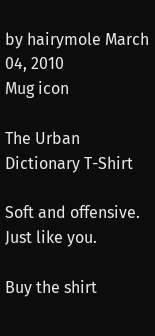by hairymole March 04, 2010
Mug icon

The Urban Dictionary T-Shirt

Soft and offensive. Just like you.

Buy the shirt